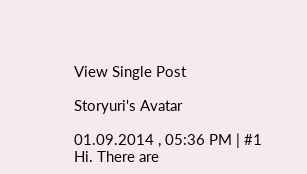View Single Post

Storyuri's Avatar

01.09.2014 , 05:36 PM | #1
Hi. There are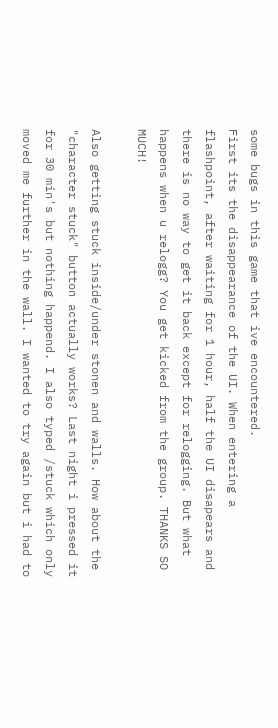some bugs in this game that ive encountered.
First its the disappearance of the UI. When entering a flashpoint, after waiting for 1 hour, half the UI disapears and there is no way to get it back except for relogging. But what happens when u relogg? You get kicked from the group. THANKS SO MUCH!

Also getting stuck inside/under stonen and walls. How about the "character stuck" button actually works? Last night i pressed it for 30 min's but nothing happend. I also typed /stuck which only moved me further in the wall. I wanted to try again but i had to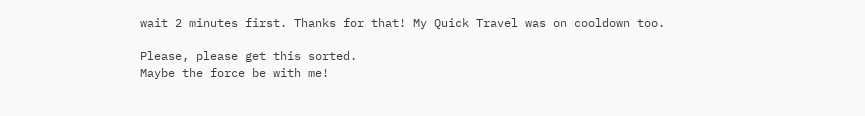wait 2 minutes first. Thanks for that! My Quick Travel was on cooldown too.

Please, please get this sorted.
Maybe the force be with me!